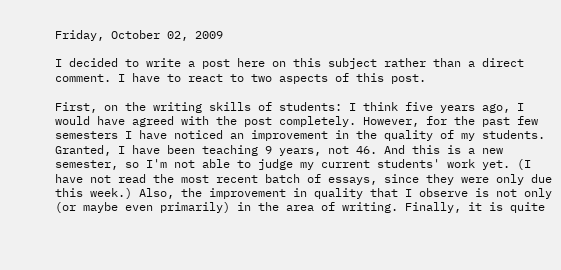Friday, October 02, 2009

I decided to write a post here on this subject rather than a direct comment. I have to react to two aspects of this post.

First, on the writing skills of students: I think five years ago, I would have agreed with the post completely. However, for the past few semesters I have noticed an improvement in the quality of my students. Granted, I have been teaching 9 years, not 46. And this is a new semester, so I'm not able to judge my current students' work yet. (I have not read the most recent batch of essays, since they were only due this week.) Also, the improvement in quality that I observe is not only (or maybe even primarily) in the area of writing. Finally, it is quite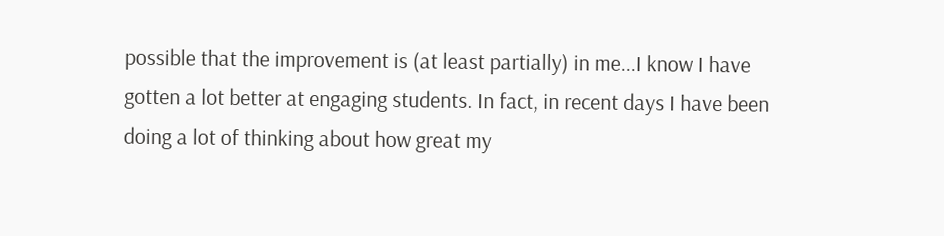possible that the improvement is (at least partially) in me...I know I have gotten a lot better at engaging students. In fact, in recent days I have been doing a lot of thinking about how great my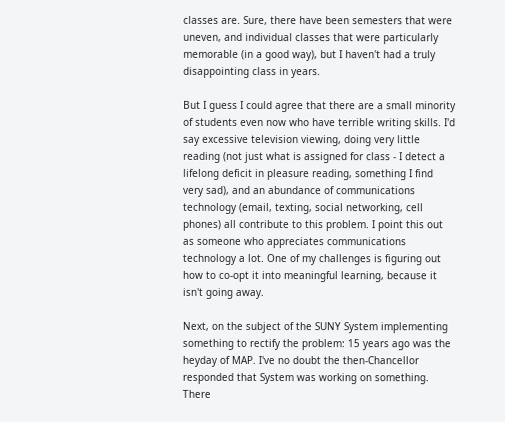classes are. Sure, there have been semesters that were uneven, and individual classes that were particularly memorable (in a good way), but I haven't had a truly disappointing class in years.

But I guess I could agree that there are a small minority of students even now who have terrible writing skills. I'd say excessive television viewing, doing very little reading (not just what is assigned for class - I detect a lifelong deficit in pleasure reading, something I find very sad), and an abundance of communications technology (email, texting, social networking, cell phones) all contribute to this problem. I point this out as someone who appreciates communications technology a lot. One of my challenges is figuring out how to co-opt it into meaningful learning, because it isn't going away.

Next, on the subject of the SUNY System implementing something to rectify the problem: 15 years ago was the heyday of MAP. I've no doubt the then-Chancellor responded that System was working on something. There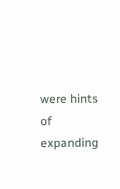were hints of expanding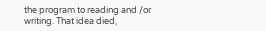the program to reading and /or writing. That idea died,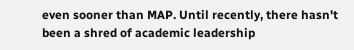even sooner than MAP. Until recently, there hasn't been a shred of academic leadership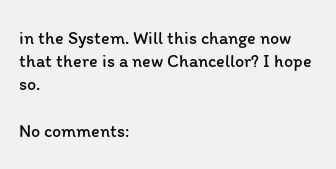in the System. Will this change now that there is a new Chancellor? I hope so.

No comments: